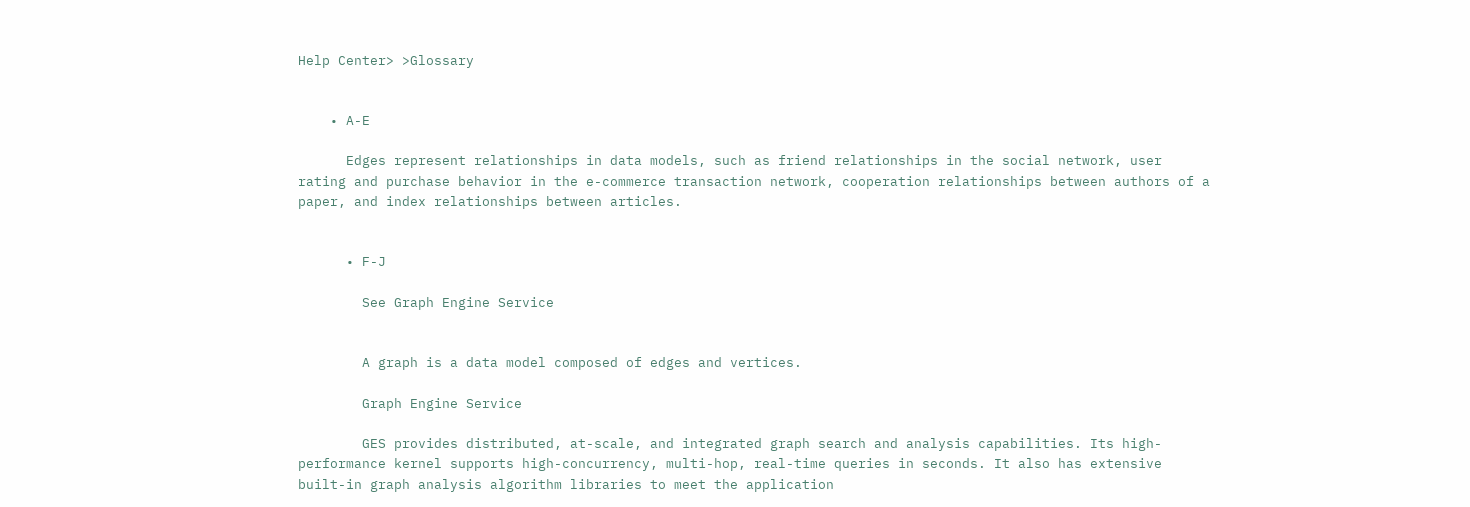Help Center> >Glossary


    • A-E

      Edges represent relationships in data models, such as friend relationships in the social network, user rating and purchase behavior in the e-commerce transaction network, cooperation relationships between authors of a paper, and index relationships between articles.


      • F-J

        See Graph Engine Service


        A graph is a data model composed of edges and vertices.

        Graph Engine Service

        GES provides distributed, at-scale, and integrated graph search and analysis capabilities. Its high-performance kernel supports high-concurrency, multi-hop, real-time queries in seconds. It also has extensive built-in graph analysis algorithm libraries to meet the application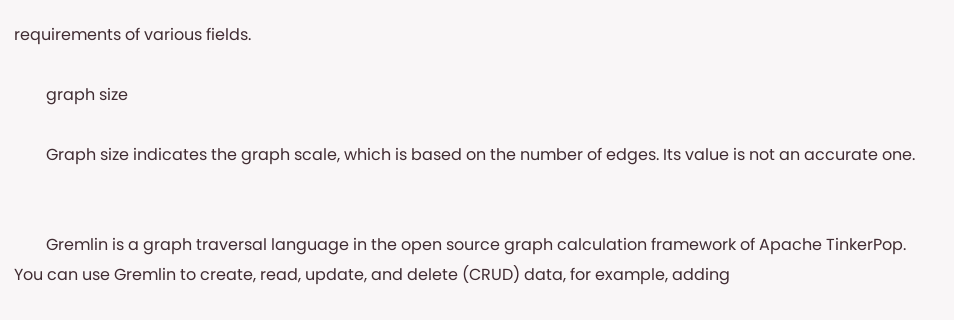requirements of various fields.

        graph size

        Graph size indicates the graph scale, which is based on the number of edges. Its value is not an accurate one.


        Gremlin is a graph traversal language in the open source graph calculation framework of Apache TinkerPop. You can use Gremlin to create, read, update, and delete (CRUD) data, for example, adding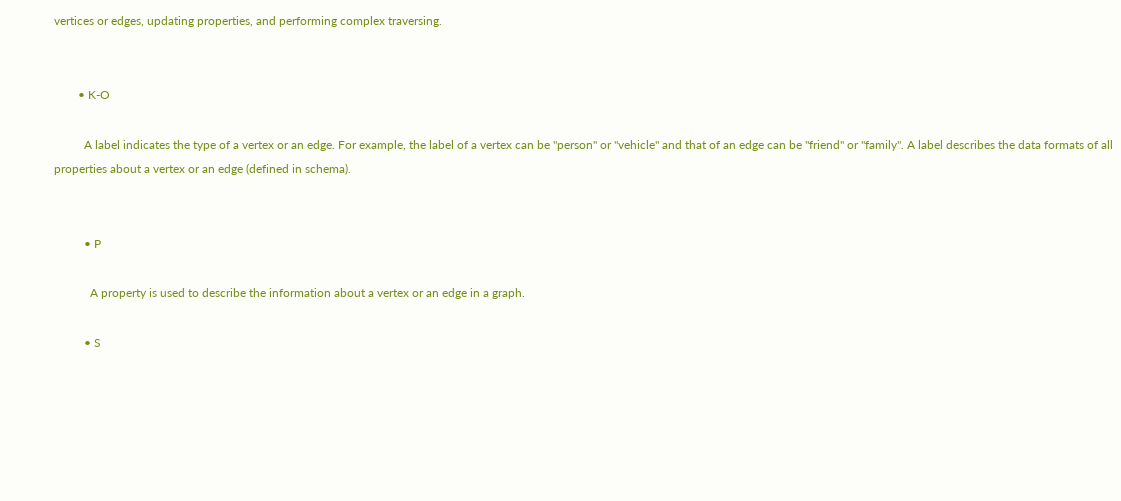vertices or edges, updating properties, and performing complex traversing.


        • K-O

          A label indicates the type of a vertex or an edge. For example, the label of a vertex can be "person" or "vehicle" and that of an edge can be "friend" or "family". A label describes the data formats of all properties about a vertex or an edge (defined in schema).


          • P

            A property is used to describe the information about a vertex or an edge in a graph.

          • S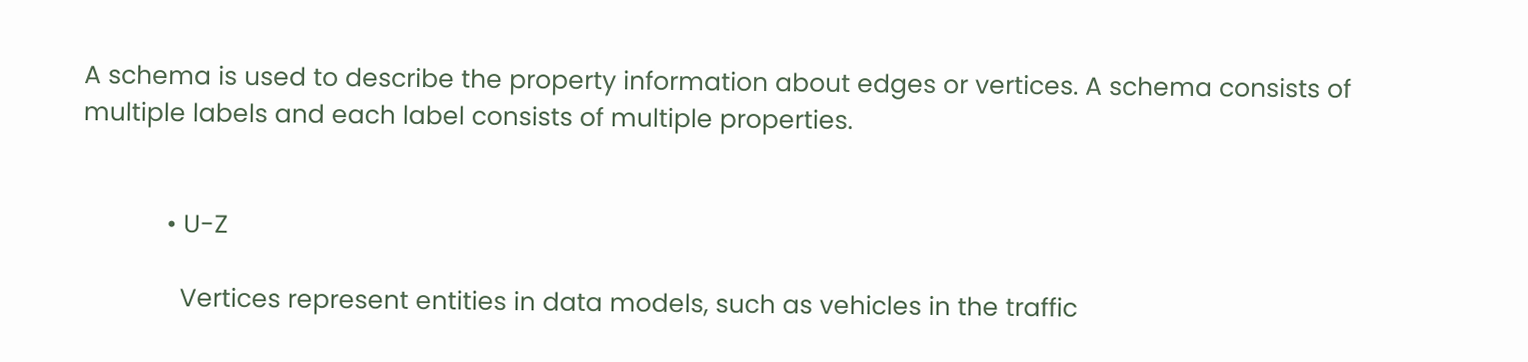A schema is used to describe the property information about edges or vertices. A schema consists of multiple labels and each label consists of multiple properties.


            • U-Z

              Vertices represent entities in data models, such as vehicles in the traffic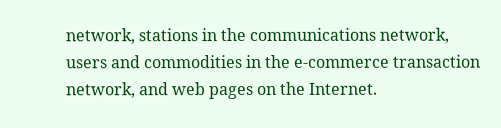network, stations in the communications network, users and commodities in the e-commerce transaction network, and web pages on the Internet.